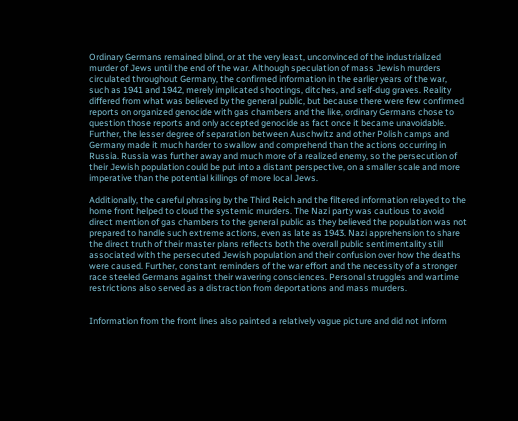Ordinary Germans remained blind, or at the very least, unconvinced of the industrialized murder of Jews until the end of the war. Although speculation of mass Jewish murders circulated throughout Germany, the confirmed information in the earlier years of the war, such as 1941 and 1942, merely implicated shootings, ditches, and self-dug graves. Reality differed from what was believed by the general public, but because there were few confirmed reports on organized genocide with gas chambers and the like, ordinary Germans chose to question those reports and only accepted genocide as fact once it became unavoidable. Further, the lesser degree of separation between Auschwitz and other Polish camps and Germany made it much harder to swallow and comprehend than the actions occurring in Russia. Russia was further away and much more of a realized enemy, so the persecution of their Jewish population could be put into a distant perspective, on a smaller scale and more imperative than the potential killings of more local Jews.

Additionally, the careful phrasing by the Third Reich and the filtered information relayed to the home front helped to cloud the systemic murders. The Nazi party was cautious to avoid direct mention of gas chambers to the general public as they believed the population was not prepared to handle such extreme actions, even as late as 1943. Nazi apprehension to share the direct truth of their master plans reflects both the overall public sentimentality still associated with the persecuted Jewish population and their confusion over how the deaths were caused. Further, constant reminders of the war effort and the necessity of a stronger race steeled Germans against their wavering consciences. Personal struggles and wartime restrictions also served as a distraction from deportations and mass murders.


Information from the front lines also painted a relatively vague picture and did not inform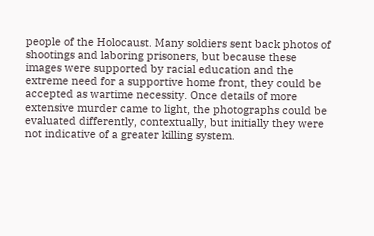people of the Holocaust. Many soldiers sent back photos of shootings and laboring prisoners, but because these images were supported by racial education and the extreme need for a supportive home front, they could be accepted as wartime necessity. Once details of more extensive murder came to light, the photographs could be evaluated differently, contextually, but initially they were not indicative of a greater killing system.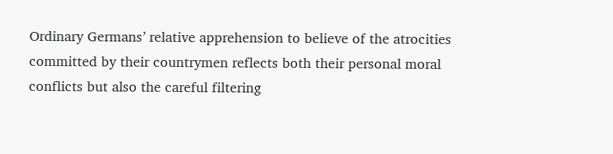Ordinary Germans’ relative apprehension to believe of the atrocities committed by their countrymen reflects both their personal moral conflicts but also the careful filtering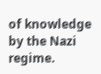of knowledge by the Nazi regime.